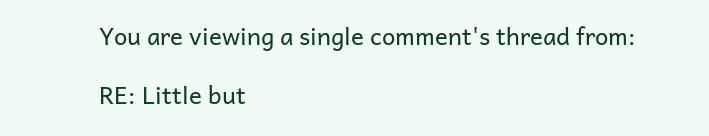You are viewing a single comment's thread from:

RE: Little but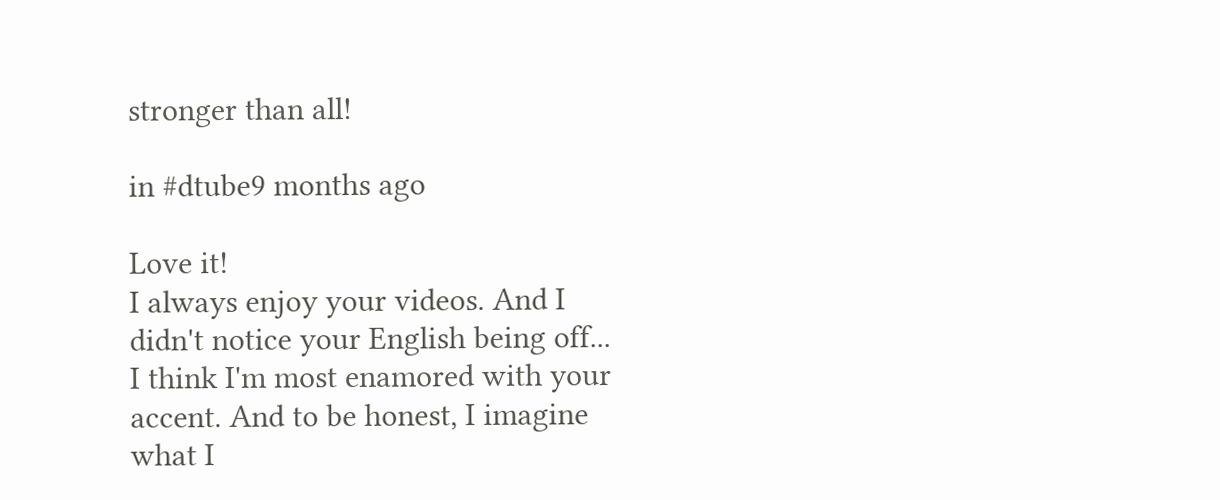stronger than all!

in #dtube9 months ago

Love it!
I always enjoy your videos. And I didn't notice your English being off... I think I'm most enamored with your accent. And to be honest, I imagine what I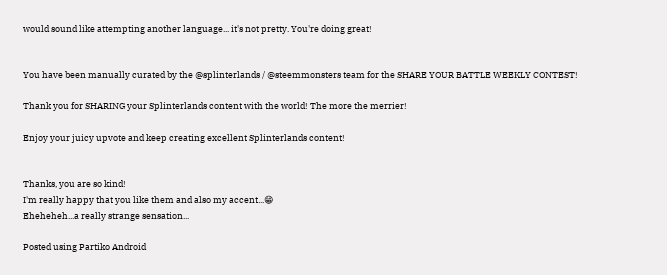would sound like attempting another language... it's not pretty. You're doing great!


You have been manually curated by the @splinterlands / @steemmonsters team for the SHARE YOUR BATTLE WEEKLY CONTEST!

Thank you for SHARING your Splinterlands content with the world! The more the merrier!

Enjoy your juicy upvote and keep creating excellent Splinterlands content!


Thanks, you are so kind!
I'm really happy that you like them and also my accent...😁
Eheheheh...a really strange sensation...

Posted using Partiko Android